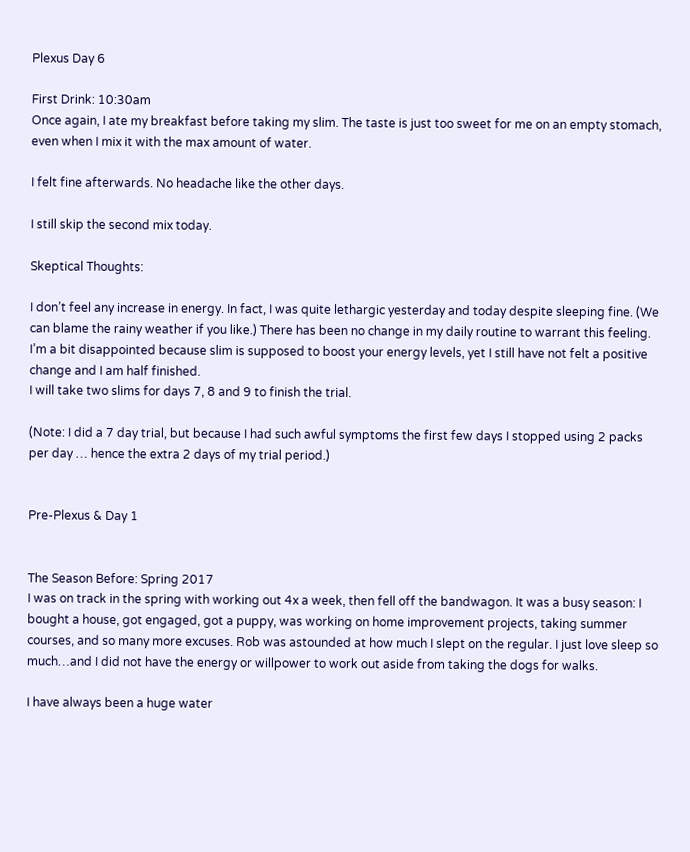Plexus Day 6

First Drink: 10:30am
Once again, I ate my breakfast before taking my slim. The taste is just too sweet for me on an empty stomach, even when I mix it with the max amount of water.

I felt fine afterwards. No headache like the other days.

I still skip the second mix today.

Skeptical Thoughts:

I don’t feel any increase in energy. In fact, I was quite lethargic yesterday and today despite sleeping fine. (We can blame the rainy weather if you like.) There has been no change in my daily routine to warrant this feeling. I’m a bit disappointed because slim is supposed to boost your energy levels, yet I still have not felt a positive change and I am half finished.
I will take two slims for days 7, 8 and 9 to finish the trial.

(Note: I did a 7 day trial, but because I had such awful symptoms the first few days I stopped using 2 packs per day … hence the extra 2 days of my trial period.)


Pre-Plexus & Day 1


The Season Before: Spring 2017
I was on track in the spring with working out 4x a week, then fell off the bandwagon. It was a busy season: I bought a house, got engaged, got a puppy, was working on home improvement projects, taking summer courses, and so many more excuses. Rob was astounded at how much I slept on the regular. I just love sleep so much…and I did not have the energy or willpower to work out aside from taking the dogs for walks.

I have always been a huge water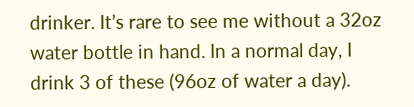drinker. It’s rare to see me without a 32oz water bottle in hand. In a normal day, I drink 3 of these (96oz of water a day).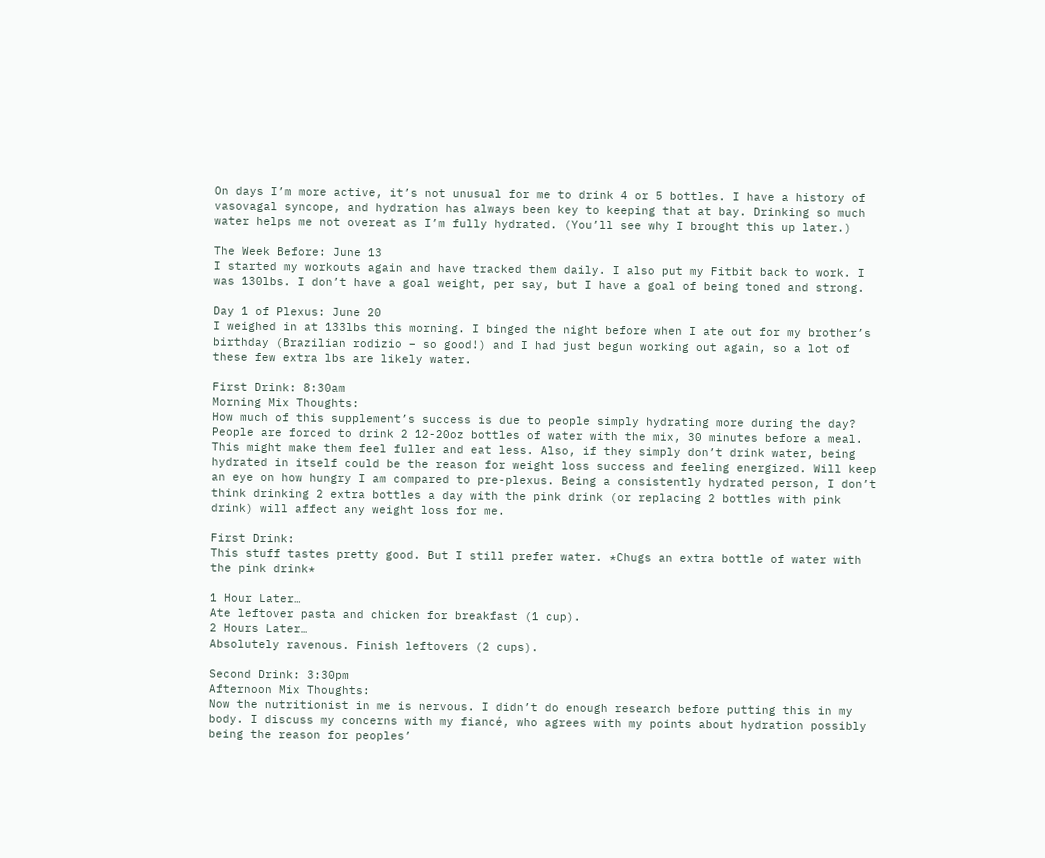On days I’m more active, it’s not unusual for me to drink 4 or 5 bottles. I have a history of vasovagal syncope, and hydration has always been key to keeping that at bay. Drinking so much water helps me not overeat as I’m fully hydrated. (You’ll see why I brought this up later.)

The Week Before: June 13
I started my workouts again and have tracked them daily. I also put my Fitbit back to work. I was 130lbs. I don’t have a goal weight, per say, but I have a goal of being toned and strong.

Day 1 of Plexus: June 20
I weighed in at 133lbs this morning. I binged the night before when I ate out for my brother’s birthday (Brazilian rodizio – so good!) and I had just begun working out again, so a lot of these few extra lbs are likely water.

First Drink: 8:30am
Morning Mix Thoughts:
How much of this supplement’s success is due to people simply hydrating more during the day? People are forced to drink 2 12-20oz bottles of water with the mix, 30 minutes before a meal. This might make them feel fuller and eat less. Also, if they simply don’t drink water, being hydrated in itself could be the reason for weight loss success and feeling energized. Will keep an eye on how hungry I am compared to pre-plexus. Being a consistently hydrated person, I don’t think drinking 2 extra bottles a day with the pink drink (or replacing 2 bottles with pink drink) will affect any weight loss for me.

First Drink:
This stuff tastes pretty good. But I still prefer water. *Chugs an extra bottle of water with the pink drink*

1 Hour Later…
Ate leftover pasta and chicken for breakfast (1 cup).
2 Hours Later…
Absolutely ravenous. Finish leftovers (2 cups).

Second Drink: 3:30pm
Afternoon Mix Thoughts:
Now the nutritionist in me is nervous. I didn’t do enough research before putting this in my body. I discuss my concerns with my fiancé, who agrees with my points about hydration possibly being the reason for peoples’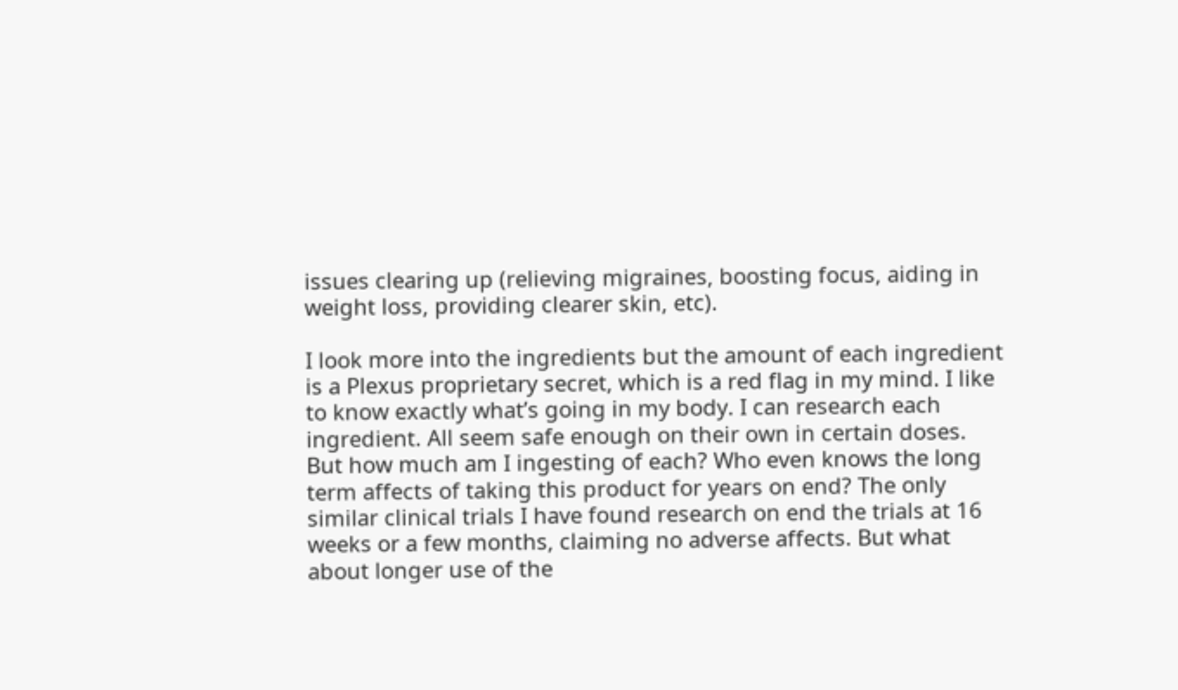issues clearing up (relieving migraines, boosting focus, aiding in weight loss, providing clearer skin, etc).

I look more into the ingredients but the amount of each ingredient is a Plexus proprietary secret, which is a red flag in my mind. I like to know exactly what’s going in my body. I can research each ingredient. All seem safe enough on their own in certain doses. But how much am I ingesting of each? Who even knows the long term affects of taking this product for years on end? The only similar clinical trials I have found research on end the trials at 16 weeks or a few months, claiming no adverse affects. But what about longer use of the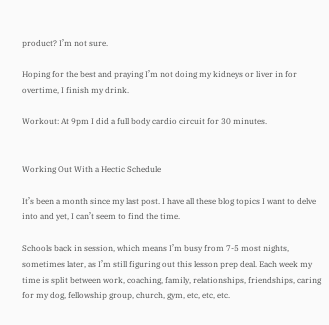product? I’m not sure.

Hoping for the best and praying I’m not doing my kidneys or liver in for overtime, I finish my drink.

Workout: At 9pm I did a full body cardio circuit for 30 minutes.


Working Out With a Hectic Schedule

It’s been a month since my last post. I have all these blog topics I want to delve into and yet, I can’t seem to find the time.

Schools back in session, which means I’m busy from 7-5 most nights, sometimes later, as I’m still figuring out this lesson prep deal. Each week my time is split between work, coaching, family, relationships, friendships, caring for my dog, fellowship group, church, gym, etc, etc, etc.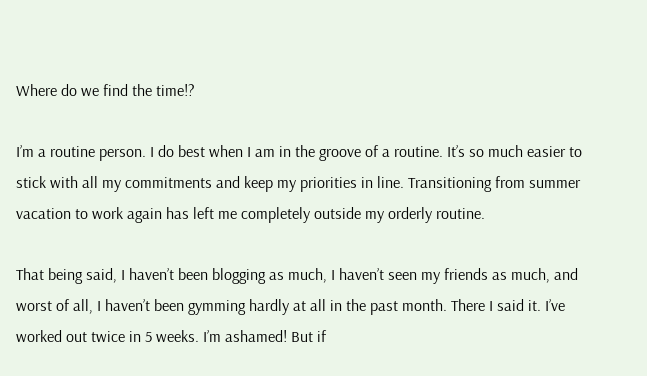Where do we find the time!?

I’m a routine person. I do best when I am in the groove of a routine. It’s so much easier to stick with all my commitments and keep my priorities in line. Transitioning from summer vacation to work again has left me completely outside my orderly routine.

That being said, I haven’t been blogging as much, I haven’t seen my friends as much, and worst of all, I haven’t been gymming hardly at all in the past month. There I said it. I’ve worked out twice in 5 weeks. I’m ashamed! But if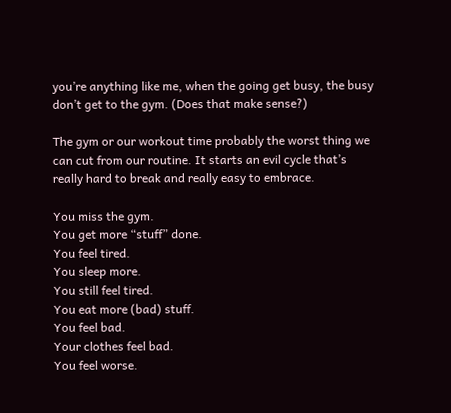you’re anything like me, when the going get busy, the busy don’t get to the gym. (Does that make sense?)

The gym or our workout time probably the worst thing we can cut from our routine. It starts an evil cycle that’s really hard to break and really easy to embrace.

You miss the gym.
You get more “stuff” done.
You feel tired.
You sleep more.
You still feel tired.
You eat more (bad) stuff.
You feel bad.
Your clothes feel bad.
You feel worse.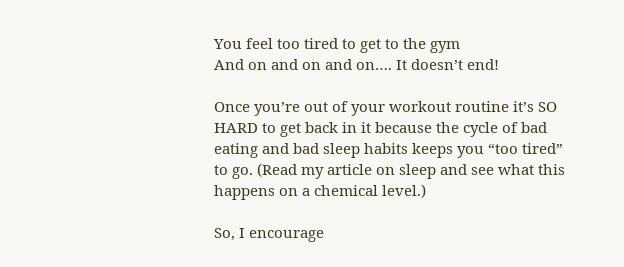You feel too tired to get to the gym
And on and on and on…. It doesn’t end!

Once you’re out of your workout routine it’s SO HARD to get back in it because the cycle of bad eating and bad sleep habits keeps you “too tired” to go. (Read my article on sleep and see what this happens on a chemical level.)

So, I encourage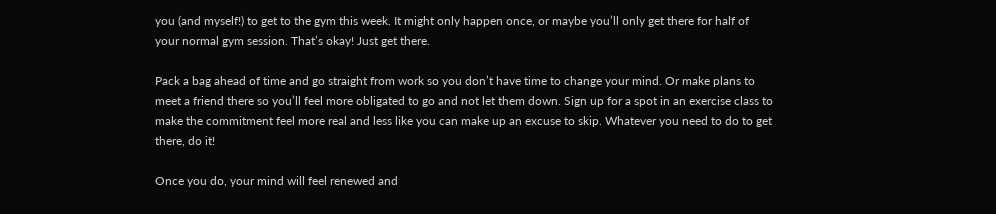you (and myself!) to get to the gym this week. It might only happen once, or maybe you’ll only get there for half of your normal gym session. That’s okay! Just get there.

Pack a bag ahead of time and go straight from work so you don’t have time to change your mind. Or make plans to meet a friend there so you’ll feel more obligated to go and not let them down. Sign up for a spot in an exercise class to make the commitment feel more real and less like you can make up an excuse to skip. Whatever you need to do to get there, do it!

Once you do, your mind will feel renewed and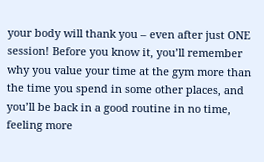your body will thank you – even after just ONE session! Before you know it, you’ll remember why you value your time at the gym more than the time you spend in some other places, and you’ll be back in a good routine in no time, feeling more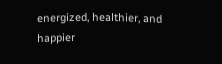energized, healthier, and happier